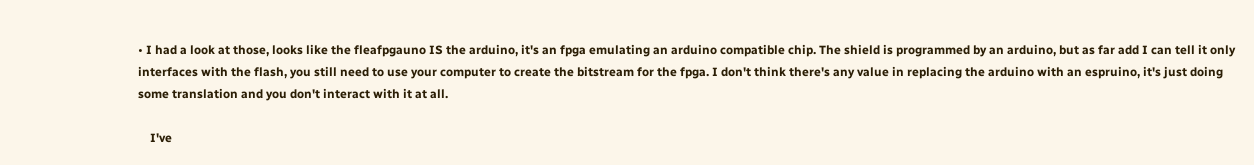• I had a look at those, looks like the fleafpgauno IS the arduino, it's an fpga emulating an arduino compatible chip. The shield is programmed by an arduino, but as far add I can tell it only interfaces with the flash, you still need to use your computer to create the bitstream for the fpga. I don't think there's any value in replacing the arduino with an espruino, it's just doing some translation and you don't interact with it at all.

    I've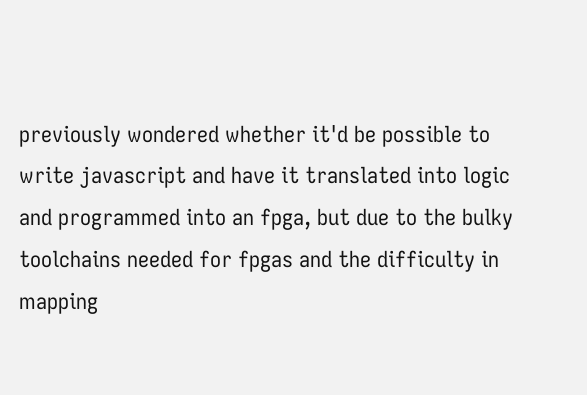previously wondered whether it'd be possible to write javascript and have it translated into logic and programmed into an fpga, but due to the bulky toolchains needed for fpgas and the difficulty in mapping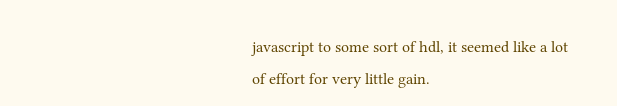javascript to some sort of hdl, it seemed like a lot of effort for very little gain.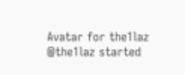Avatar for the1laz @the1laz started